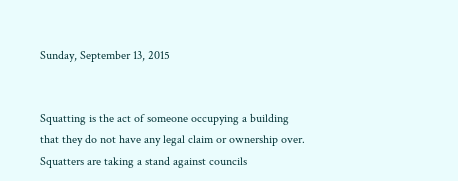Sunday, September 13, 2015


Squatting is the act of someone occupying a building that they do not have any legal claim or ownership over.  Squatters are taking a stand against councils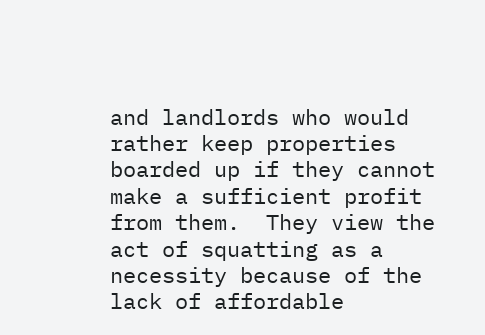and landlords who would rather keep properties boarded up if they cannot make a sufficient profit from them.  They view the act of squatting as a necessity because of the lack of affordable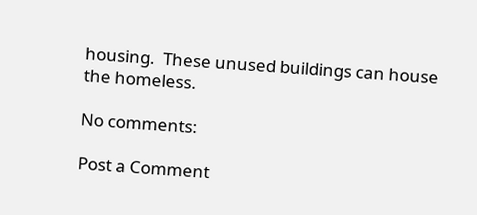housing.  These unused buildings can house the homeless.

No comments:

Post a Comment